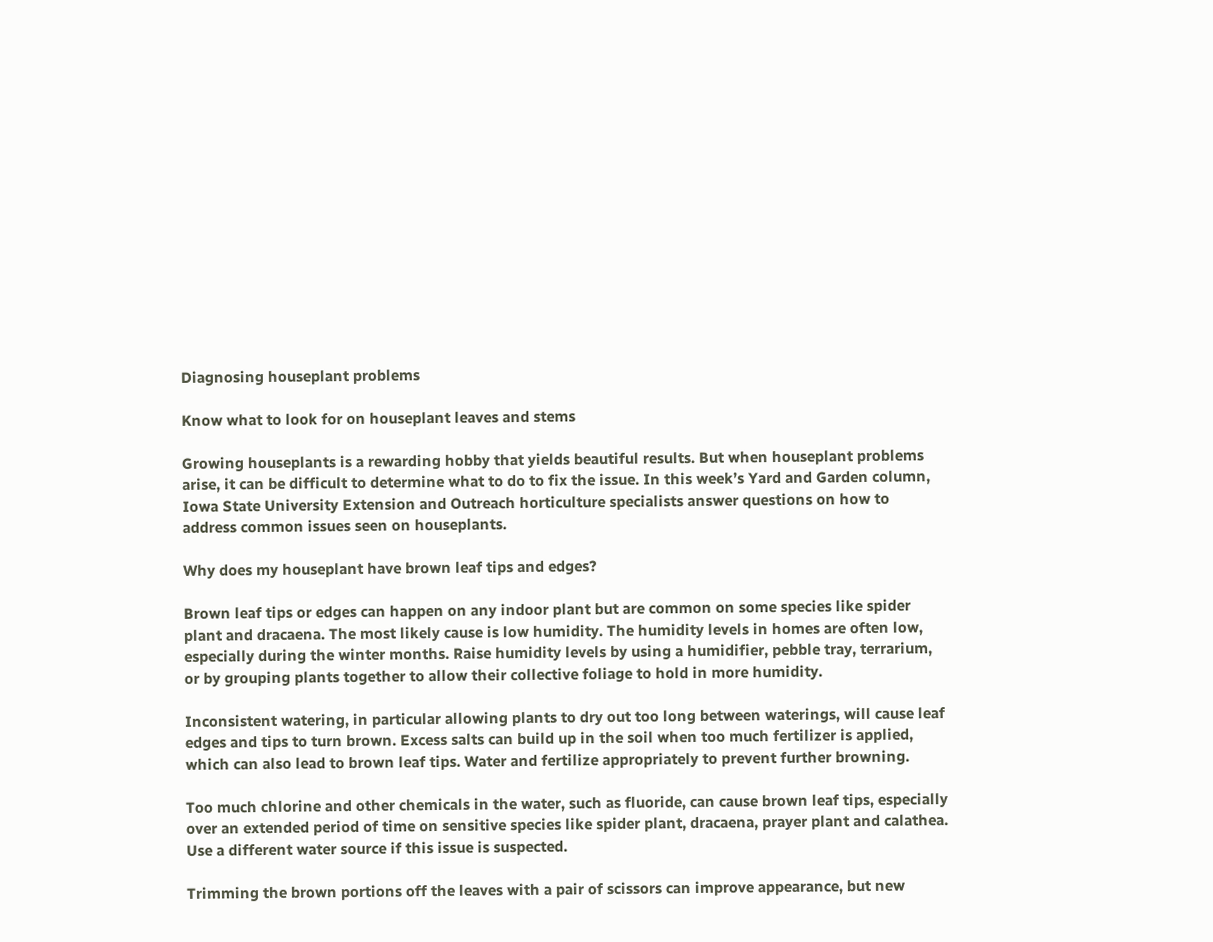Diagnosing houseplant problems

Know what to look for on houseplant leaves and stems

Growing houseplants is a rewarding hobby that yields beautiful results. But when houseplant problems arise, it can be difficult to determine what to do to fix the issue. In this week’s Yard and Garden column, Iowa State University Extension and Outreach horticulture specialists answer questions on how to address common issues seen on houseplants.

Why does my houseplant have brown leaf tips and edges?

Brown leaf tips or edges can happen on any indoor plant but are common on some species like spider plant and dracaena. The most likely cause is low humidity. The humidity levels in homes are often low, especially during the winter months. Raise humidity levels by using a humidifier, pebble tray, terrarium, or by grouping plants together to allow their collective foliage to hold in more humidity.

Inconsistent watering, in particular allowing plants to dry out too long between waterings, will cause leaf edges and tips to turn brown. Excess salts can build up in the soil when too much fertilizer is applied, which can also lead to brown leaf tips. Water and fertilize appropriately to prevent further browning.

Too much chlorine and other chemicals in the water, such as fluoride, can cause brown leaf tips, especially over an extended period of time on sensitive species like spider plant, dracaena, prayer plant and calathea. Use a different water source if this issue is suspected.

Trimming the brown portions off the leaves with a pair of scissors can improve appearance, but new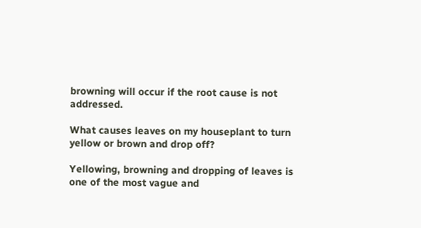browning will occur if the root cause is not addressed.

What causes leaves on my houseplant to turn yellow or brown and drop off?

Yellowing, browning and dropping of leaves is one of the most vague and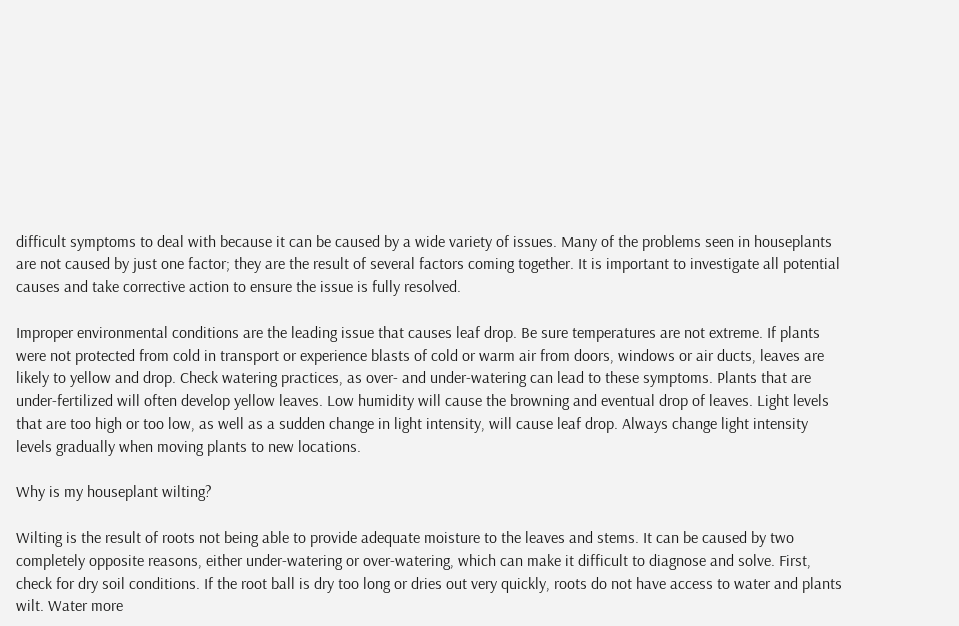difficult symptoms to deal with because it can be caused by a wide variety of issues. Many of the problems seen in houseplants are not caused by just one factor; they are the result of several factors coming together. It is important to investigate all potential causes and take corrective action to ensure the issue is fully resolved.

Improper environmental conditions are the leading issue that causes leaf drop. Be sure temperatures are not extreme. If plants were not protected from cold in transport or experience blasts of cold or warm air from doors, windows or air ducts, leaves are likely to yellow and drop. Check watering practices, as over- and under-watering can lead to these symptoms. Plants that are under-fertilized will often develop yellow leaves. Low humidity will cause the browning and eventual drop of leaves. Light levels that are too high or too low, as well as a sudden change in light intensity, will cause leaf drop. Always change light intensity levels gradually when moving plants to new locations.

Why is my houseplant wilting?

Wilting is the result of roots not being able to provide adequate moisture to the leaves and stems. It can be caused by two completely opposite reasons, either under-watering or over-watering, which can make it difficult to diagnose and solve. First, check for dry soil conditions. If the root ball is dry too long or dries out very quickly, roots do not have access to water and plants wilt. Water more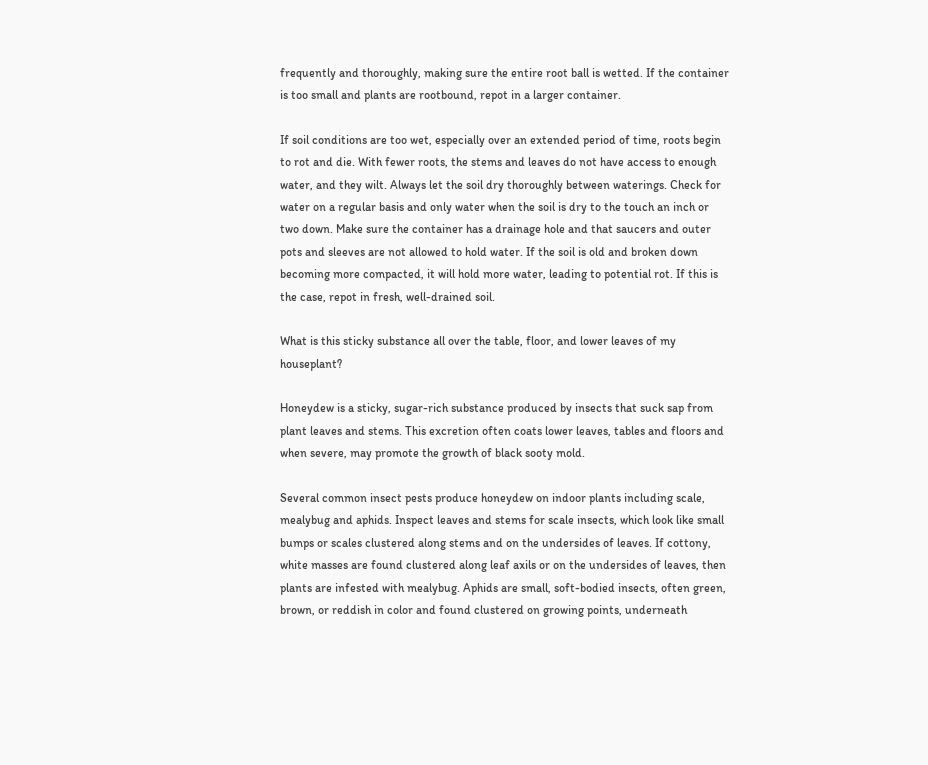frequently and thoroughly, making sure the entire root ball is wetted. If the container is too small and plants are rootbound, repot in a larger container.

If soil conditions are too wet, especially over an extended period of time, roots begin to rot and die. With fewer roots, the stems and leaves do not have access to enough water, and they wilt. Always let the soil dry thoroughly between waterings. Check for water on a regular basis and only water when the soil is dry to the touch an inch or two down. Make sure the container has a drainage hole and that saucers and outer pots and sleeves are not allowed to hold water. If the soil is old and broken down becoming more compacted, it will hold more water, leading to potential rot. If this is the case, repot in fresh, well-drained soil.

What is this sticky substance all over the table, floor, and lower leaves of my houseplant?

Honeydew is a sticky, sugar-rich substance produced by insects that suck sap from plant leaves and stems. This excretion often coats lower leaves, tables and floors and when severe, may promote the growth of black sooty mold.

Several common insect pests produce honeydew on indoor plants including scale, mealybug and aphids. Inspect leaves and stems for scale insects, which look like small bumps or scales clustered along stems and on the undersides of leaves. If cottony, white masses are found clustered along leaf axils or on the undersides of leaves, then plants are infested with mealybug. Aphids are small, soft-bodied insects, often green, brown, or reddish in color and found clustered on growing points, underneath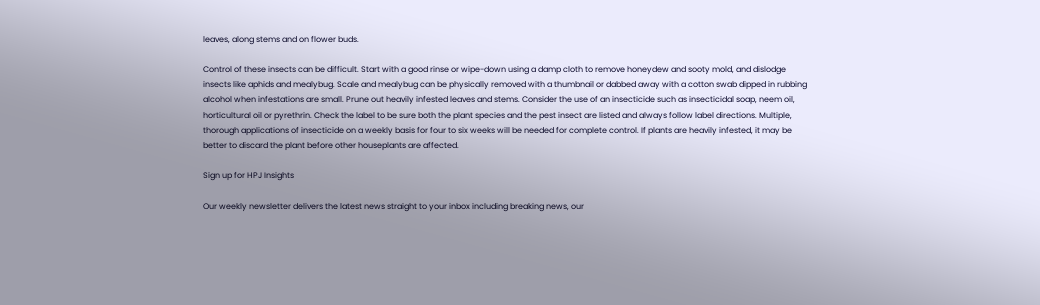leaves, along stems and on flower buds.

Control of these insects can be difficult. Start with a good rinse or wipe-down using a damp cloth to remove honeydew and sooty mold, and dislodge insects like aphids and mealybug. Scale and mealybug can be physically removed with a thumbnail or dabbed away with a cotton swab dipped in rubbing alcohol when infestations are small. Prune out heavily infested leaves and stems. Consider the use of an insecticide such as insecticidal soap, neem oil, horticultural oil or pyrethrin. Check the label to be sure both the plant species and the pest insect are listed and always follow label directions. Multiple, thorough applications of insecticide on a weekly basis for four to six weeks will be needed for complete control. If plants are heavily infested, it may be better to discard the plant before other houseplants are affected.

Sign up for HPJ Insights

Our weekly newsletter delivers the latest news straight to your inbox including breaking news, our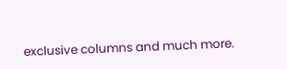exclusive columns and much more.